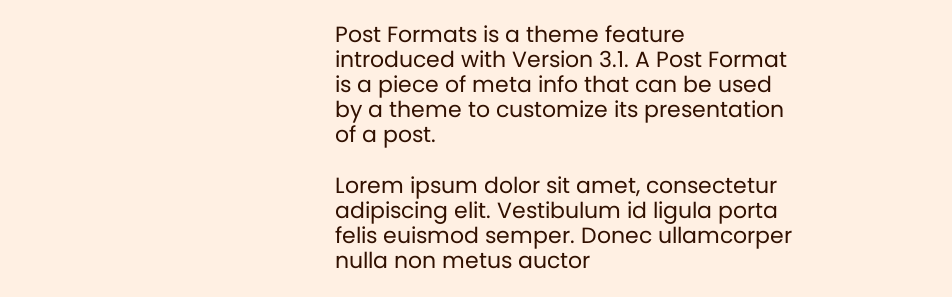Post Formats is a theme feature introduced with Version 3.1. A Post Format is a piece of meta info that can be used by a theme to customize its presentation of a post.

Lorem ipsum dolor sit amet, consectetur adipiscing elit. Vestibulum id ligula porta felis euismod semper. Donec ullamcorper nulla non metus auctor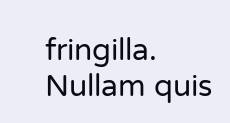fringilla. Nullam quis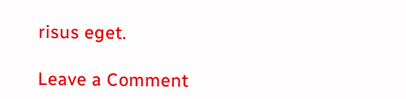risus eget.

Leave a Comment